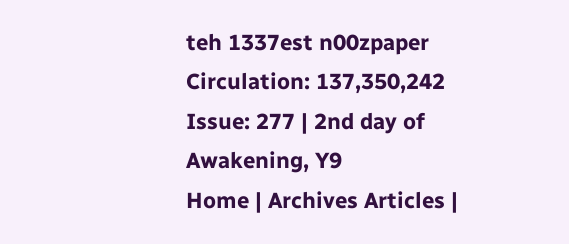teh 1337est n00zpaper Circulation: 137,350,242 Issue: 277 | 2nd day of Awakening, Y9
Home | Archives Articles |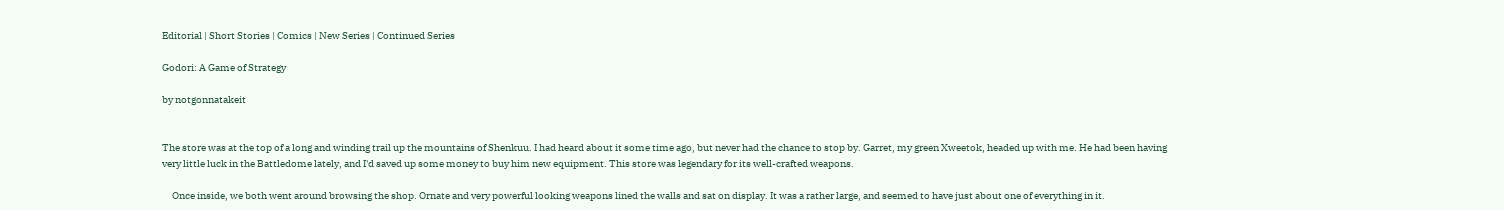Editorial | Short Stories | Comics | New Series | Continued Series

Godori: A Game of Strategy

by notgonnatakeit


The store was at the top of a long and winding trail up the mountains of Shenkuu. I had heard about it some time ago, but never had the chance to stop by. Garret, my green Xweetok, headed up with me. He had been having very little luck in the Battledome lately, and I'd saved up some money to buy him new equipment. This store was legendary for its well-crafted weapons.

     Once inside, we both went around browsing the shop. Ornate and very powerful looking weapons lined the walls and sat on display. It was a rather large, and seemed to have just about one of everything in it.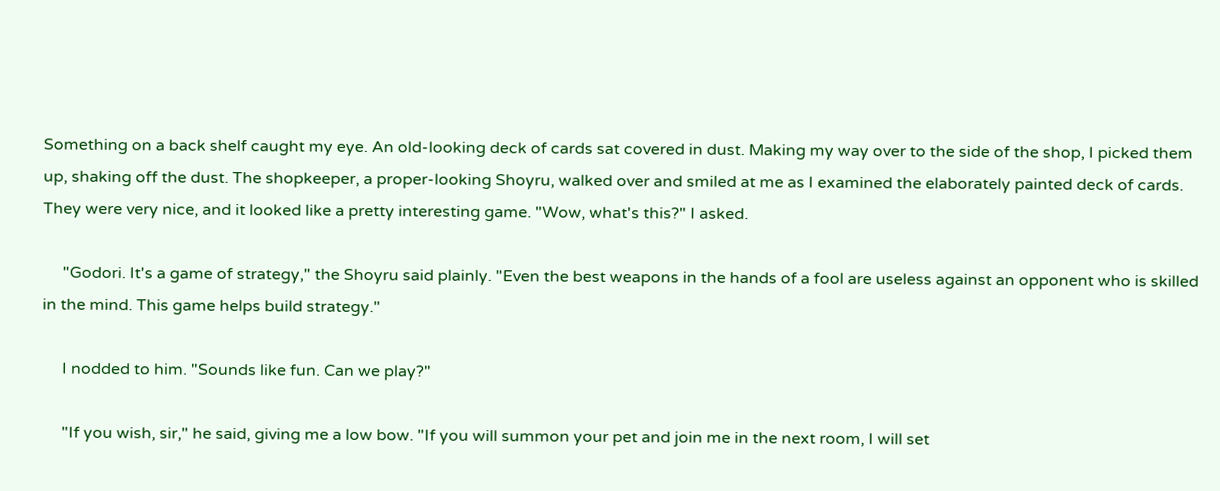Something on a back shelf caught my eye. An old-looking deck of cards sat covered in dust. Making my way over to the side of the shop, I picked them up, shaking off the dust. The shopkeeper, a proper-looking Shoyru, walked over and smiled at me as I examined the elaborately painted deck of cards. They were very nice, and it looked like a pretty interesting game. "Wow, what's this?" I asked.

     "Godori. It's a game of strategy," the Shoyru said plainly. "Even the best weapons in the hands of a fool are useless against an opponent who is skilled in the mind. This game helps build strategy."

     I nodded to him. "Sounds like fun. Can we play?"

     "If you wish, sir," he said, giving me a low bow. "If you will summon your pet and join me in the next room, I will set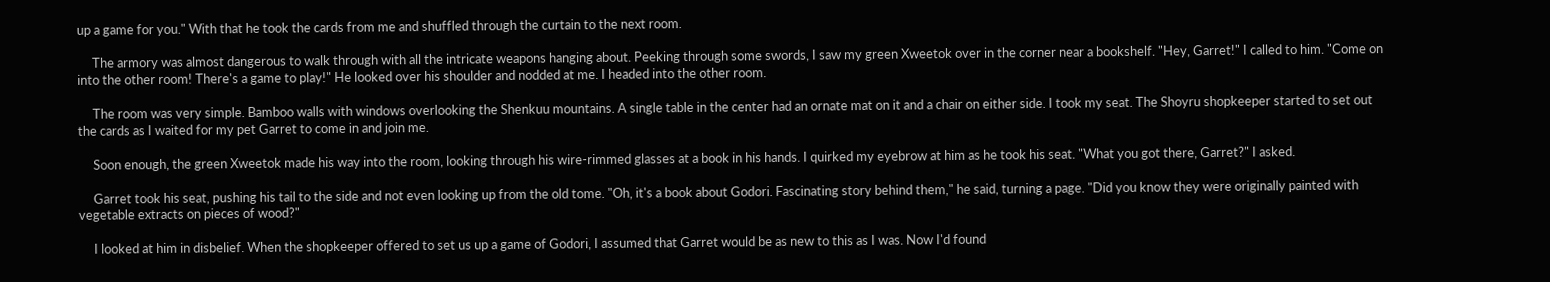up a game for you." With that he took the cards from me and shuffled through the curtain to the next room.

     The armory was almost dangerous to walk through with all the intricate weapons hanging about. Peeking through some swords, I saw my green Xweetok over in the corner near a bookshelf. "Hey, Garret!" I called to him. "Come on into the other room! There's a game to play!" He looked over his shoulder and nodded at me. I headed into the other room.

     The room was very simple. Bamboo walls with windows overlooking the Shenkuu mountains. A single table in the center had an ornate mat on it and a chair on either side. I took my seat. The Shoyru shopkeeper started to set out the cards as I waited for my pet Garret to come in and join me.

     Soon enough, the green Xweetok made his way into the room, looking through his wire-rimmed glasses at a book in his hands. I quirked my eyebrow at him as he took his seat. "What you got there, Garret?" I asked.

     Garret took his seat, pushing his tail to the side and not even looking up from the old tome. "Oh, it's a book about Godori. Fascinating story behind them," he said, turning a page. "Did you know they were originally painted with vegetable extracts on pieces of wood?"

     I looked at him in disbelief. When the shopkeeper offered to set us up a game of Godori, I assumed that Garret would be as new to this as I was. Now I'd found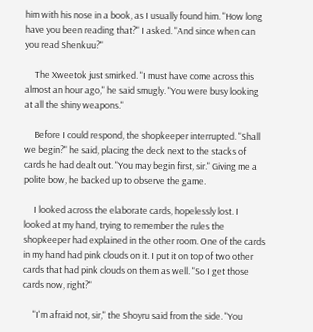him with his nose in a book, as I usually found him. "How long have you been reading that?" I asked. "And since when can you read Shenkuu?"

     The Xweetok just smirked. "I must have come across this almost an hour ago," he said smugly. "You were busy looking at all the shiny weapons."

     Before I could respond, the shopkeeper interrupted. "Shall we begin?" he said, placing the deck next to the stacks of cards he had dealt out. "You may begin first, sir." Giving me a polite bow, he backed up to observe the game.

     I looked across the elaborate cards, hopelessly lost. I looked at my hand, trying to remember the rules the shopkeeper had explained in the other room. One of the cards in my hand had pink clouds on it. I put it on top of two other cards that had pink clouds on them as well. "So I get those cards now, right?"

     "I'm afraid not, sir," the Shoyru said from the side. "You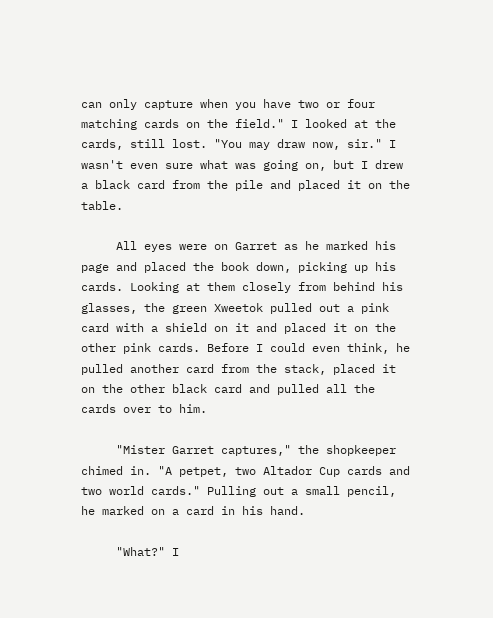can only capture when you have two or four matching cards on the field." I looked at the cards, still lost. "You may draw now, sir." I wasn't even sure what was going on, but I drew a black card from the pile and placed it on the table.

     All eyes were on Garret as he marked his page and placed the book down, picking up his cards. Looking at them closely from behind his glasses, the green Xweetok pulled out a pink card with a shield on it and placed it on the other pink cards. Before I could even think, he pulled another card from the stack, placed it on the other black card and pulled all the cards over to him.

     "Mister Garret captures," the shopkeeper chimed in. "A petpet, two Altador Cup cards and two world cards." Pulling out a small pencil, he marked on a card in his hand.

     "What?" I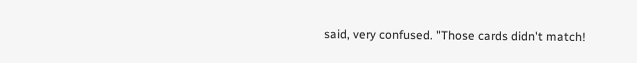said, very confused. "Those cards didn't match!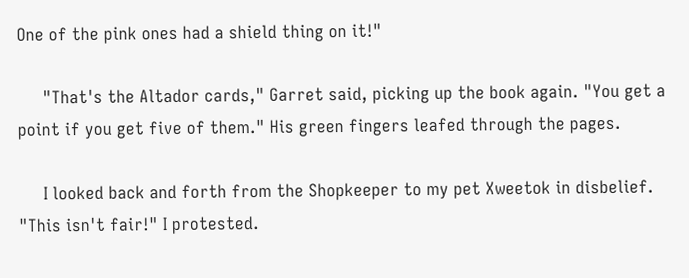One of the pink ones had a shield thing on it!"

     "That's the Altador cards," Garret said, picking up the book again. "You get a point if you get five of them." His green fingers leafed through the pages.

     I looked back and forth from the Shopkeeper to my pet Xweetok in disbelief. "This isn't fair!" I protested.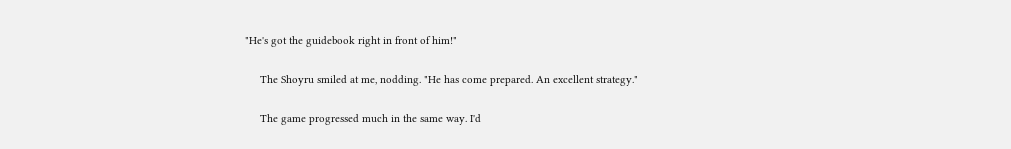"He's got the guidebook right in front of him!"

     The Shoyru smiled at me, nodding. "He has come prepared. An excellent strategy."

     The game progressed much in the same way. I'd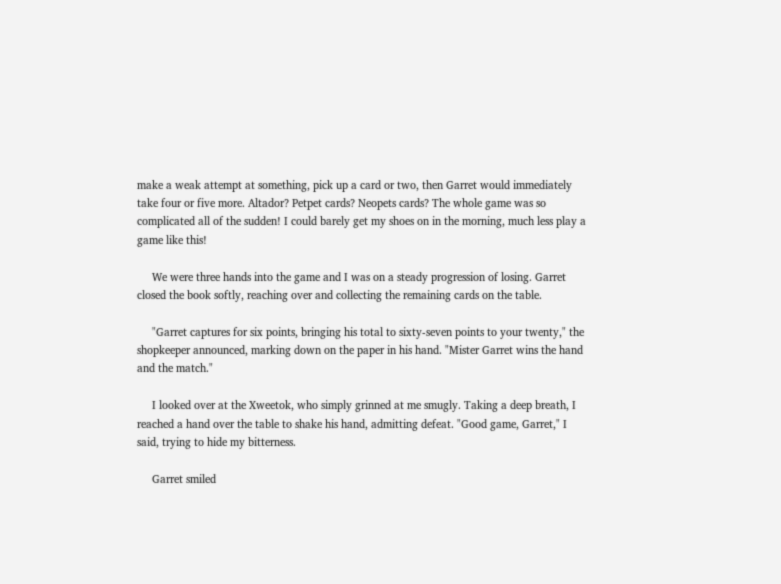make a weak attempt at something, pick up a card or two, then Garret would immediately take four or five more. Altador? Petpet cards? Neopets cards? The whole game was so complicated all of the sudden! I could barely get my shoes on in the morning, much less play a game like this!

     We were three hands into the game and I was on a steady progression of losing. Garret closed the book softly, reaching over and collecting the remaining cards on the table.

     "Garret captures for six points, bringing his total to sixty-seven points to your twenty," the shopkeeper announced, marking down on the paper in his hand. "Mister Garret wins the hand and the match."

     I looked over at the Xweetok, who simply grinned at me smugly. Taking a deep breath, I reached a hand over the table to shake his hand, admitting defeat. "Good game, Garret," I said, trying to hide my bitterness.

     Garret smiled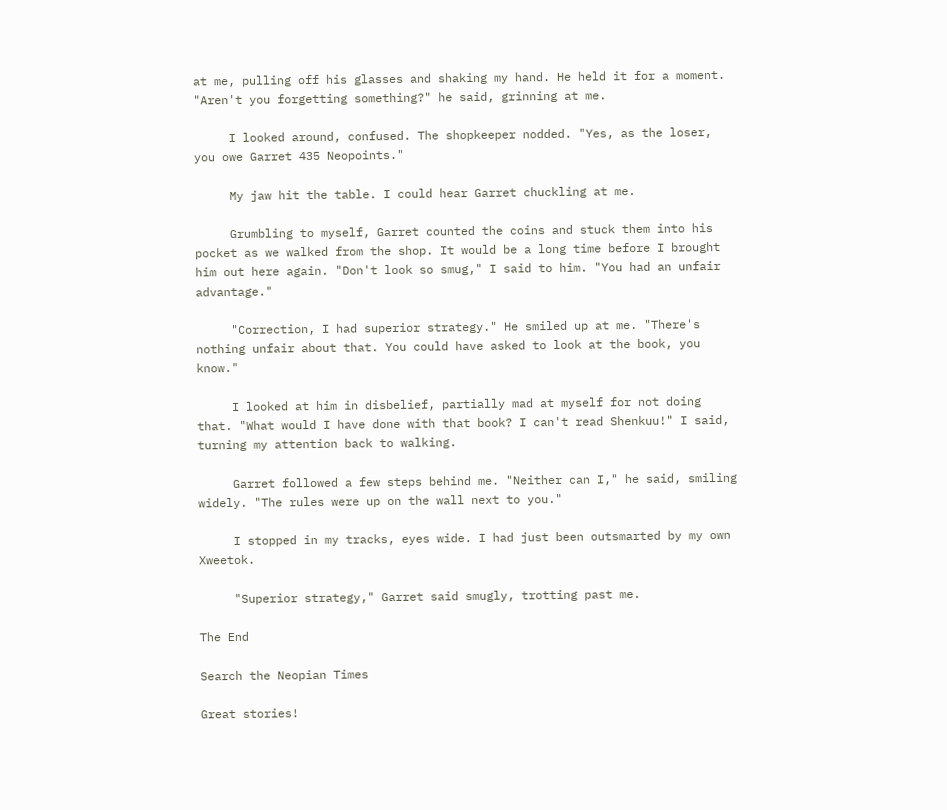at me, pulling off his glasses and shaking my hand. He held it for a moment. "Aren't you forgetting something?" he said, grinning at me.

     I looked around, confused. The shopkeeper nodded. "Yes, as the loser, you owe Garret 435 Neopoints."

     My jaw hit the table. I could hear Garret chuckling at me.

     Grumbling to myself, Garret counted the coins and stuck them into his pocket as we walked from the shop. It would be a long time before I brought him out here again. "Don't look so smug," I said to him. "You had an unfair advantage."

     "Correction, I had superior strategy." He smiled up at me. "There's nothing unfair about that. You could have asked to look at the book, you know."

     I looked at him in disbelief, partially mad at myself for not doing that. "What would I have done with that book? I can't read Shenkuu!" I said, turning my attention back to walking.

     Garret followed a few steps behind me. "Neither can I," he said, smiling widely. "The rules were up on the wall next to you."

     I stopped in my tracks, eyes wide. I had just been outsmarted by my own Xweetok.

     "Superior strategy," Garret said smugly, trotting past me.

The End

Search the Neopian Times

Great stories!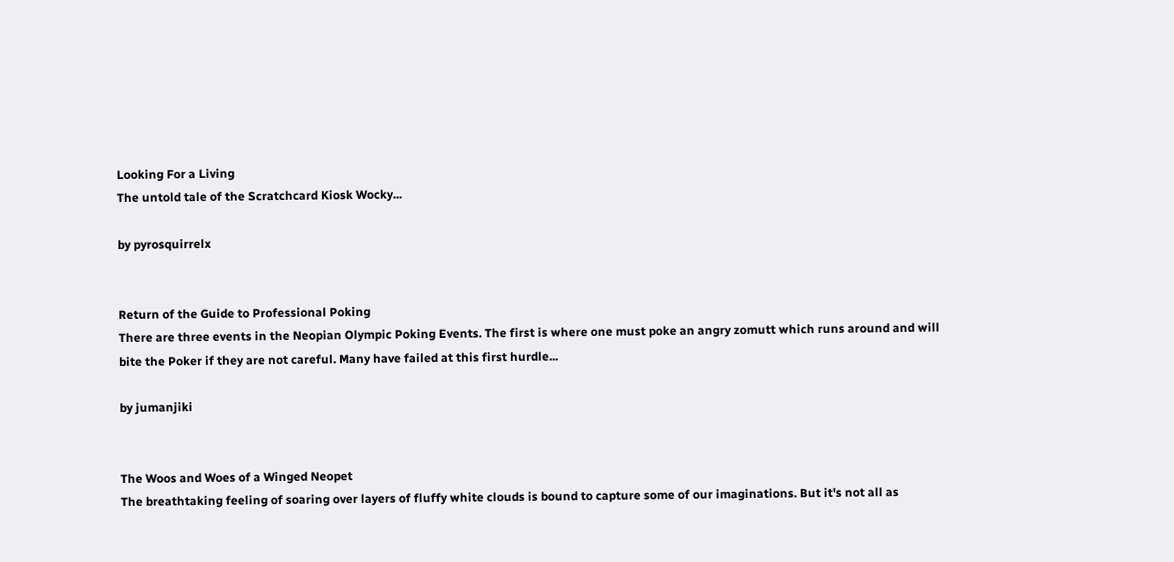Looking For a Living
The untold tale of the Scratchcard Kiosk Wocky...

by pyrosquirrelx


Return of the Guide to Professional Poking
There are three events in the Neopian Olympic Poking Events. The first is where one must poke an angry zomutt which runs around and will bite the Poker if they are not careful. Many have failed at this first hurdle...

by jumanjiki


The Woos and Woes of a Winged Neopet
The breathtaking feeling of soaring over layers of fluffy white clouds is bound to capture some of our imaginations. But it's not all as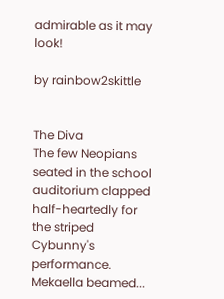admirable as it may look!

by rainbow2skittle


The Diva
The few Neopians seated in the school auditorium clapped half-heartedly for the striped Cybunny's performance. Mekaella beamed...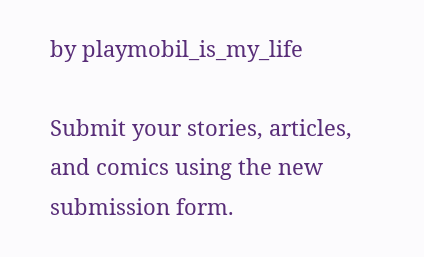by playmobil_is_my_life

Submit your stories, articles, and comics using the new submission form.